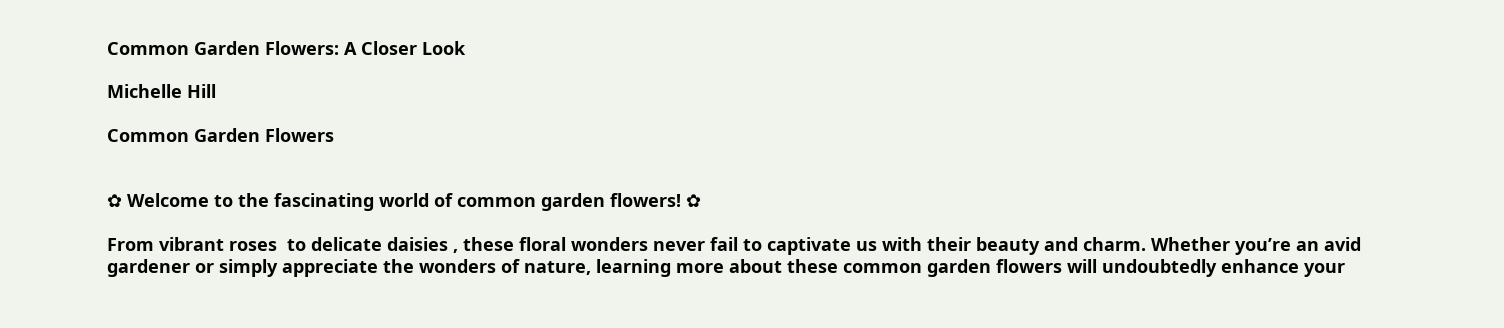Common Garden Flowers: A Closer Look

Michelle Hill

Common Garden Flowers


✿ Welcome to the fascinating world of common garden flowers! ✿

From vibrant roses  to delicate daisies , these floral wonders never fail to captivate us with their beauty and charm. Whether you’re an avid gardener or simply appreciate the wonders of nature, learning more about these common garden flowers will undoubtedly enhance your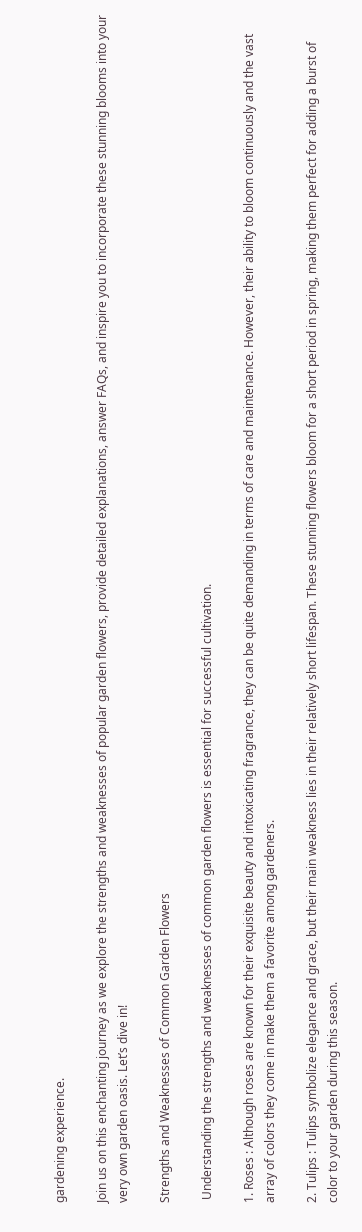gardening experience.

Join us on this enchanting journey as we explore the strengths and weaknesses of popular garden flowers, provide detailed explanations, answer FAQs, and inspire you to incorporate these stunning blooms into your very own garden oasis. Let’s dive in!

Strengths and Weaknesses of Common Garden Flowers

 Understanding the strengths and weaknesses of common garden flowers is essential for successful cultivation.

1. Roses : Although roses are known for their exquisite beauty and intoxicating fragrance, they can be quite demanding in terms of care and maintenance. However, their ability to bloom continuously and the vast array of colors they come in make them a favorite among gardeners.

2. Tulips : Tulips symbolize elegance and grace, but their main weakness lies in their relatively short lifespan. These stunning flowers bloom for a short period in spring, making them perfect for adding a burst of color to your garden during this season.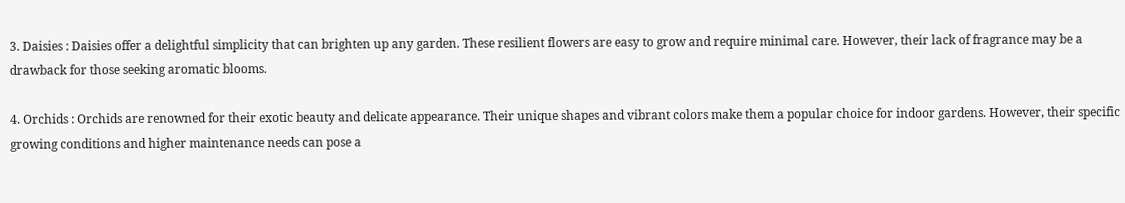3. Daisies : Daisies offer a delightful simplicity that can brighten up any garden. These resilient flowers are easy to grow and require minimal care. However, their lack of fragrance may be a drawback for those seeking aromatic blooms.

4. Orchids : Orchids are renowned for their exotic beauty and delicate appearance. Their unique shapes and vibrant colors make them a popular choice for indoor gardens. However, their specific growing conditions and higher maintenance needs can pose a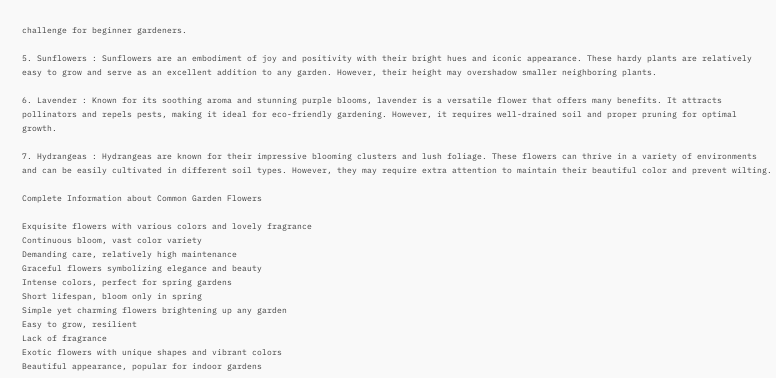challenge for beginner gardeners.

5. Sunflowers : Sunflowers are an embodiment of joy and positivity with their bright hues and iconic appearance. These hardy plants are relatively easy to grow and serve as an excellent addition to any garden. However, their height may overshadow smaller neighboring plants.

6. Lavender : Known for its soothing aroma and stunning purple blooms, lavender is a versatile flower that offers many benefits. It attracts pollinators and repels pests, making it ideal for eco-friendly gardening. However, it requires well-drained soil and proper pruning for optimal growth.

7. Hydrangeas : Hydrangeas are known for their impressive blooming clusters and lush foliage. These flowers can thrive in a variety of environments and can be easily cultivated in different soil types. However, they may require extra attention to maintain their beautiful color and prevent wilting.

Complete Information about Common Garden Flowers

Exquisite flowers with various colors and lovely fragrance
Continuous bloom, vast color variety
Demanding care, relatively high maintenance
Graceful flowers symbolizing elegance and beauty
Intense colors, perfect for spring gardens
Short lifespan, bloom only in spring
Simple yet charming flowers brightening up any garden
Easy to grow, resilient
Lack of fragrance
Exotic flowers with unique shapes and vibrant colors
Beautiful appearance, popular for indoor gardens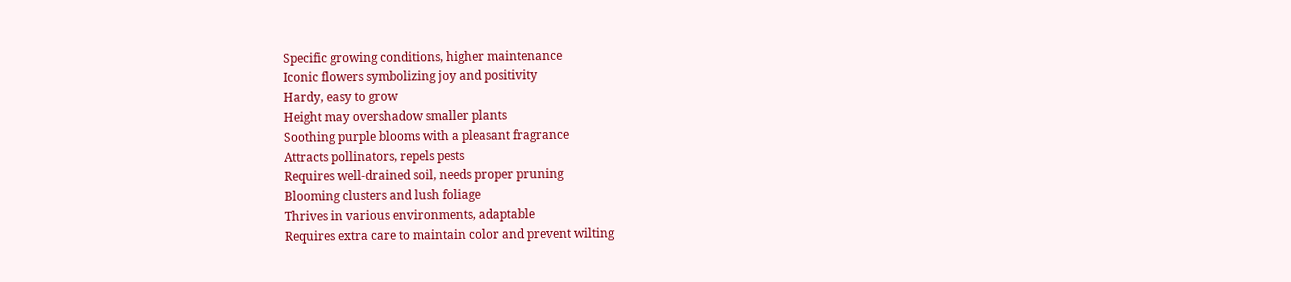Specific growing conditions, higher maintenance
Iconic flowers symbolizing joy and positivity
Hardy, easy to grow
Height may overshadow smaller plants
Soothing purple blooms with a pleasant fragrance
Attracts pollinators, repels pests
Requires well-drained soil, needs proper pruning
Blooming clusters and lush foliage
Thrives in various environments, adaptable
Requires extra care to maintain color and prevent wilting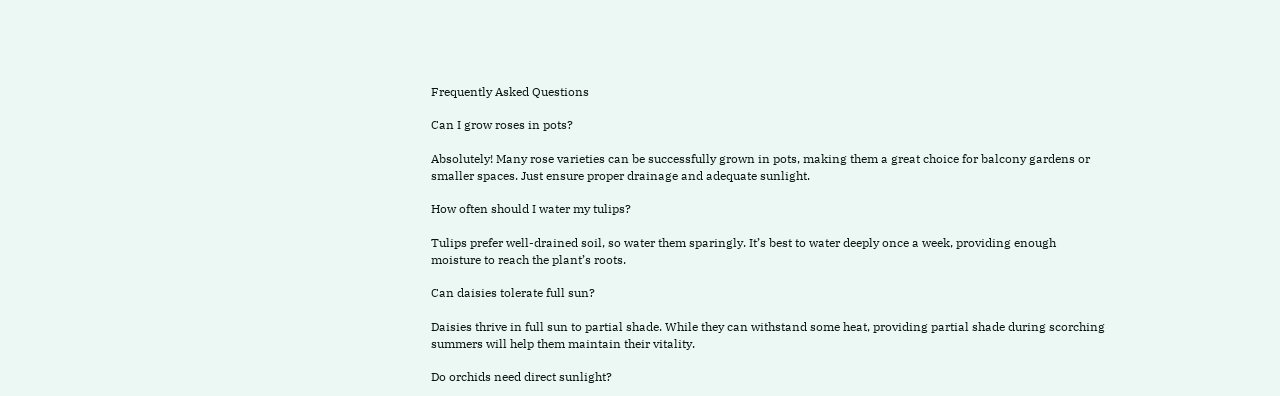Frequently Asked Questions

Can I grow roses in pots?

Absolutely! Many rose varieties can be successfully grown in pots, making them a great choice for balcony gardens or smaller spaces. Just ensure proper drainage and adequate sunlight.

How often should I water my tulips?

Tulips prefer well-drained soil, so water them sparingly. It’s best to water deeply once a week, providing enough moisture to reach the plant’s roots.

Can daisies tolerate full sun?

Daisies thrive in full sun to partial shade. While they can withstand some heat, providing partial shade during scorching summers will help them maintain their vitality.

Do orchids need direct sunlight?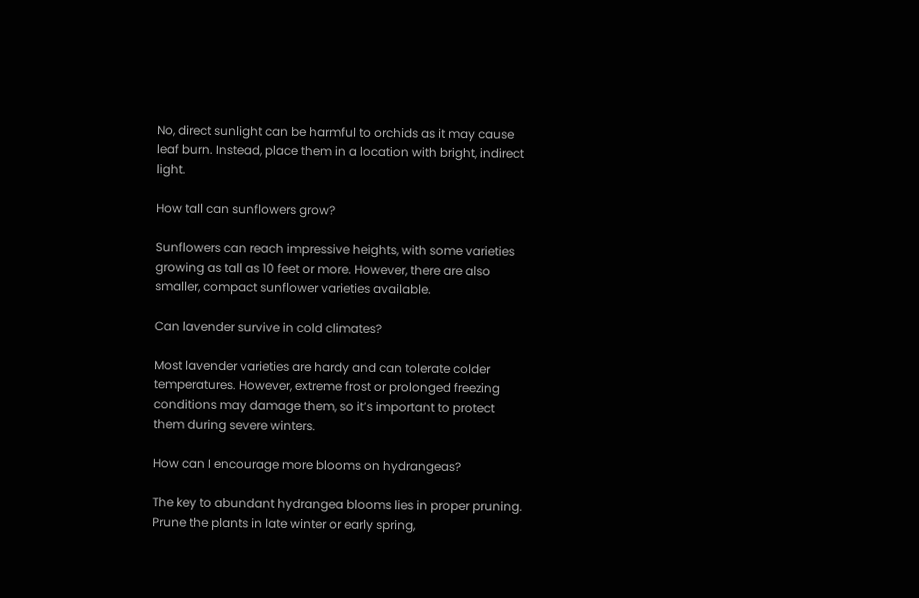No, direct sunlight can be harmful to orchids as it may cause leaf burn. Instead, place them in a location with bright, indirect light.

How tall can sunflowers grow?

Sunflowers can reach impressive heights, with some varieties growing as tall as 10 feet or more. However, there are also smaller, compact sunflower varieties available.

Can lavender survive in cold climates?

Most lavender varieties are hardy and can tolerate colder temperatures. However, extreme frost or prolonged freezing conditions may damage them, so it’s important to protect them during severe winters.

How can I encourage more blooms on hydrangeas?

The key to abundant hydrangea blooms lies in proper pruning. Prune the plants in late winter or early spring,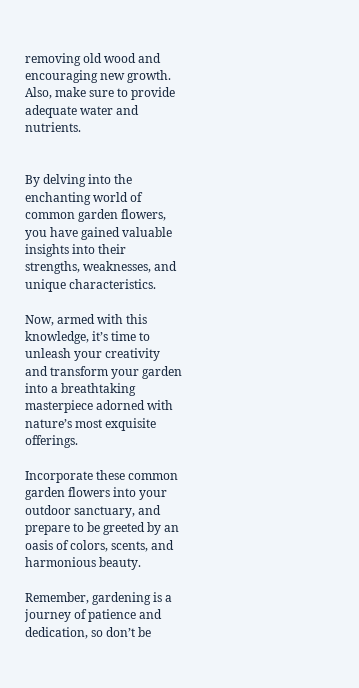removing old wood and encouraging new growth. Also, make sure to provide adequate water and nutrients.


By delving into the enchanting world of common garden flowers, you have gained valuable insights into their strengths, weaknesses, and unique characteristics.

Now, armed with this knowledge, it’s time to unleash your creativity and transform your garden into a breathtaking masterpiece adorned with nature’s most exquisite offerings.

Incorporate these common garden flowers into your outdoor sanctuary, and prepare to be greeted by an oasis of colors, scents, and harmonious beauty.

Remember, gardening is a journey of patience and dedication, so don’t be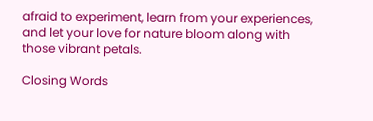afraid to experiment, learn from your experiences, and let your love for nature bloom along with those vibrant petals.

Closing Words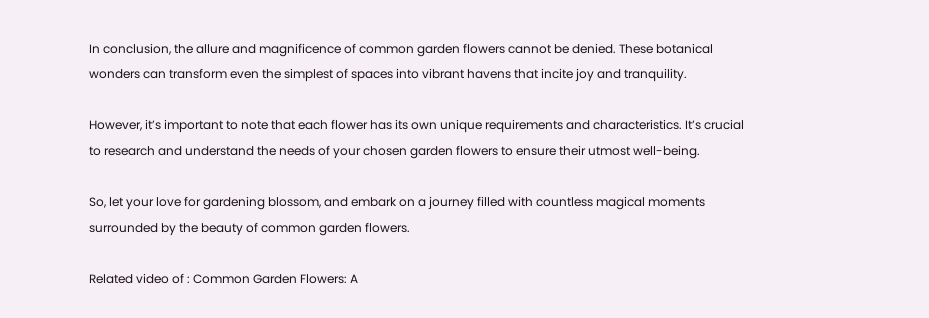In conclusion, the allure and magnificence of common garden flowers cannot be denied. These botanical wonders can transform even the simplest of spaces into vibrant havens that incite joy and tranquility.

However, it’s important to note that each flower has its own unique requirements and characteristics. It’s crucial to research and understand the needs of your chosen garden flowers to ensure their utmost well-being.

So, let your love for gardening blossom, and embark on a journey filled with countless magical moments surrounded by the beauty of common garden flowers.

Related video of : Common Garden Flowers: A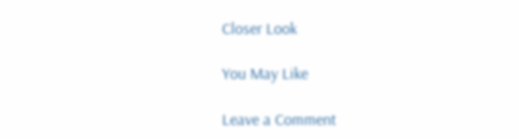Closer Look

You May Like

Leave a Comment